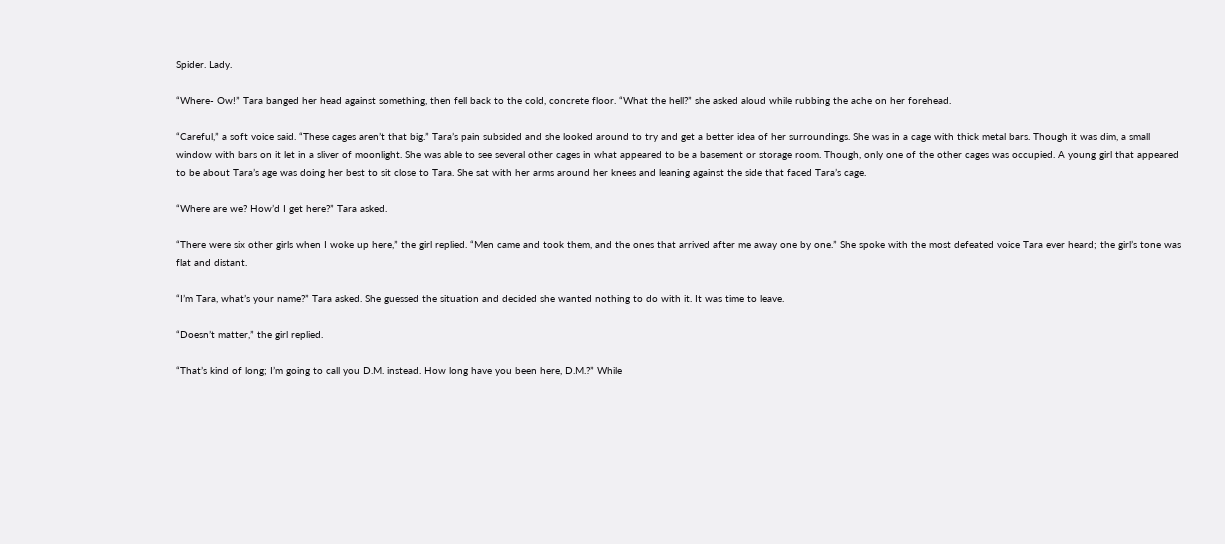Spider. Lady.

“Where- Ow!” Tara banged her head against something, then fell back to the cold, concrete floor. “What the hell?” she asked aloud while rubbing the ache on her forehead.

“Careful,” a soft voice said. “These cages aren’t that big.” Tara’s pain subsided and she looked around to try and get a better idea of her surroundings. She was in a cage with thick metal bars. Though it was dim, a small window with bars on it let in a sliver of moonlight. She was able to see several other cages in what appeared to be a basement or storage room. Though, only one of the other cages was occupied. A young girl that appeared to be about Tara’s age was doing her best to sit close to Tara. She sat with her arms around her knees and leaning against the side that faced Tara’s cage.

“Where are we? How’d I get here?” Tara asked.

“There were six other girls when I woke up here,” the girl replied. “Men came and took them, and the ones that arrived after me away one by one.” She spoke with the most defeated voice Tara ever heard; the girl’s tone was flat and distant.

“I’m Tara, what’s your name?” Tara asked. She guessed the situation and decided she wanted nothing to do with it. It was time to leave.

“Doesn’t matter,” the girl replied.

“That’s kind of long; I’m going to call you D.M. instead. How long have you been here, D.M.?” While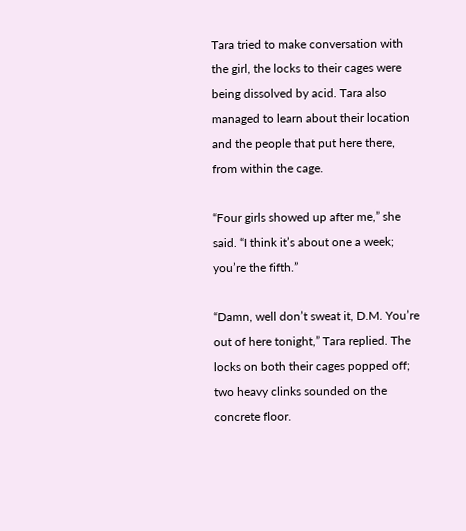Tara tried to make conversation with the girl, the locks to their cages were being dissolved by acid. Tara also managed to learn about their location and the people that put here there, from within the cage.

“Four girls showed up after me,” she said. “I think it’s about one a week; you’re the fifth.”

“Damn, well don’t sweat it, D.M. You’re out of here tonight,” Tara replied. The locks on both their cages popped off; two heavy clinks sounded on the concrete floor.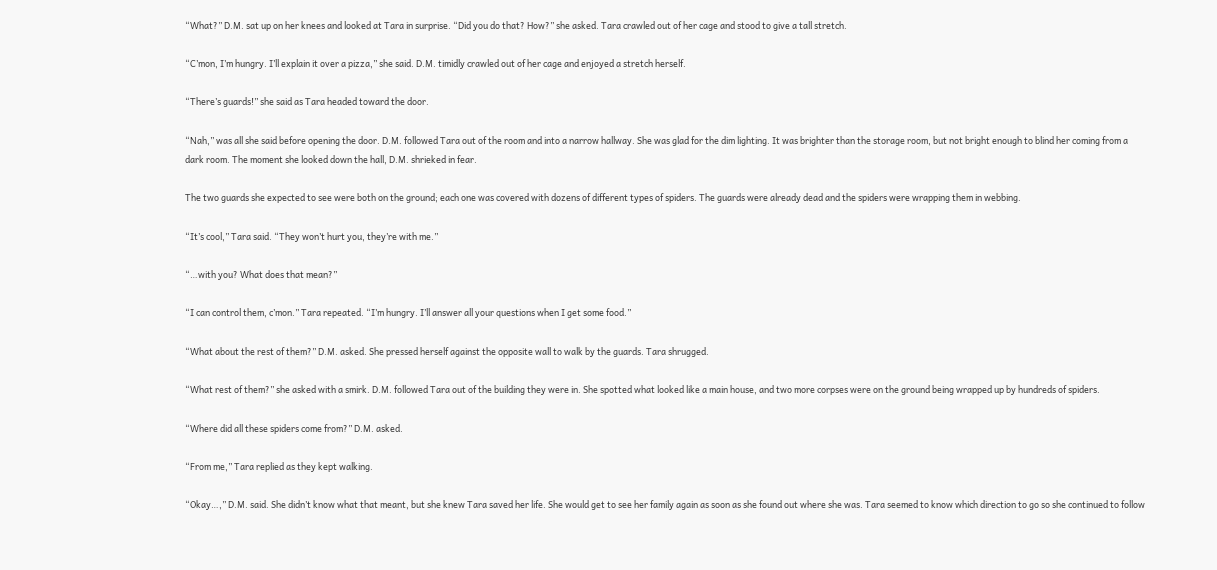“What?” D.M. sat up on her knees and looked at Tara in surprise. “Did you do that? How?” she asked. Tara crawled out of her cage and stood to give a tall stretch.

“C’mon, I’m hungry. I’ll explain it over a pizza,” she said. D.M. timidly crawled out of her cage and enjoyed a stretch herself.

“There’s guards!” she said as Tara headed toward the door.

“Nah,” was all she said before opening the door. D.M. followed Tara out of the room and into a narrow hallway. She was glad for the dim lighting. It was brighter than the storage room, but not bright enough to blind her coming from a dark room. The moment she looked down the hall, D.M. shrieked in fear.

The two guards she expected to see were both on the ground; each one was covered with dozens of different types of spiders. The guards were already dead and the spiders were wrapping them in webbing.

“It’s cool,” Tara said. “They won’t hurt you, they’re with me.”

“…with you? What does that mean?”

“I can control them, c’mon.” Tara repeated. “I’m hungry. I’ll answer all your questions when I get some food.”

“What about the rest of them?” D.M. asked. She pressed herself against the opposite wall to walk by the guards. Tara shrugged.

“What rest of them?” she asked with a smirk. D.M. followed Tara out of the building they were in. She spotted what looked like a main house, and two more corpses were on the ground being wrapped up by hundreds of spiders.

“Where did all these spiders come from?” D.M. asked.

“From me,” Tara replied as they kept walking.

“Okay…,” D.M. said. She didn’t know what that meant, but she knew Tara saved her life. She would get to see her family again as soon as she found out where she was. Tara seemed to know which direction to go so she continued to follow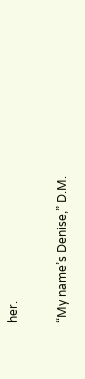her.

“My name’s Denise,” D.M.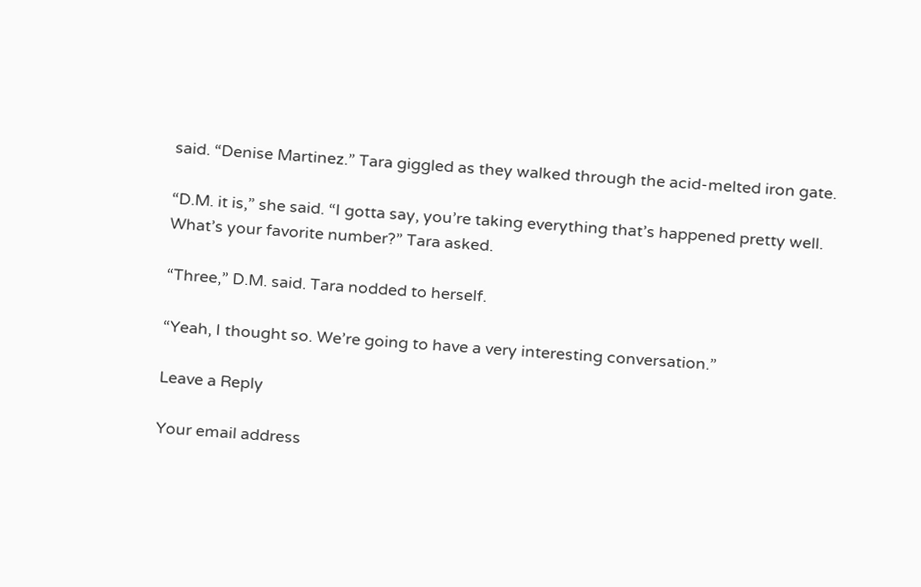said. “Denise Martinez.” Tara giggled as they walked through the acid-melted iron gate.

“D.M. it is,” she said. “I gotta say, you’re taking everything that’s happened pretty well. What’s your favorite number?” Tara asked.

“Three,” D.M. said. Tara nodded to herself.

“Yeah, I thought so. We’re going to have a very interesting conversation.”

Leave a Reply

Your email address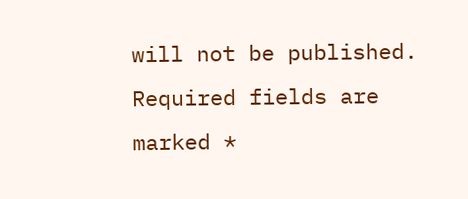will not be published. Required fields are marked *